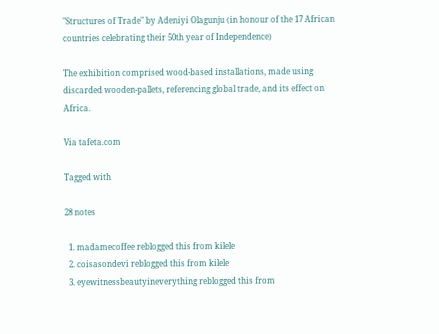"Structures of Trade" by Adeniyi Olagunju (in honour of the 17 African countries celebrating their 50th year of Independence)

The exhibition comprised wood-based installations, made using discarded wooden-pallets, referencing global trade, and its effect on Africa.

Via tafeta.com

Tagged with

28 notes

  1. madamecoffee reblogged this from kilele
  2. coisasondevi reblogged this from kilele
  3. eyewitnessbeautyineverything reblogged this from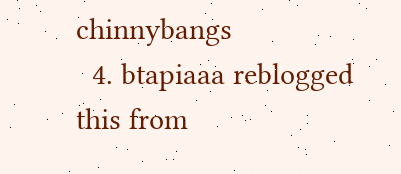chinnybangs
  4. btapiaaa reblogged this from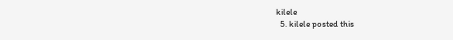kilele
  5. kilele posted this